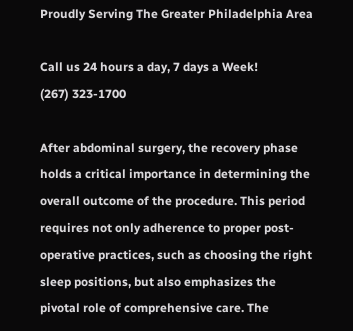Proudly Serving The Greater Philadelphia Area

Call us 24 hours a day, 7 days a Week!
(267) 323-1700

After abdominal surgery, the recovery phase holds a critical importance in determining the overall outcome of the procedure. This period requires not only adherence to proper post-operative practices, such as choosing the right sleep positions, but also emphasizes the pivotal role of comprehensive care. The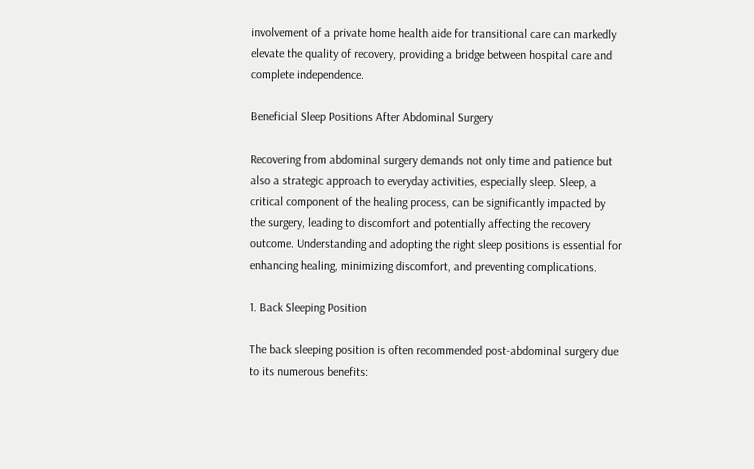involvement of a private home health aide for transitional care can markedly elevate the quality of recovery, providing a bridge between hospital care and complete independence.

Beneficial Sleep Positions After Abdominal Surgery

Recovering from abdominal surgery demands not only time and patience but also a strategic approach to everyday activities, especially sleep. Sleep, a critical component of the healing process, can be significantly impacted by the surgery, leading to discomfort and potentially affecting the recovery outcome. Understanding and adopting the right sleep positions is essential for enhancing healing, minimizing discomfort, and preventing complications.

1. Back Sleeping Position

The back sleeping position is often recommended post-abdominal surgery due to its numerous benefits: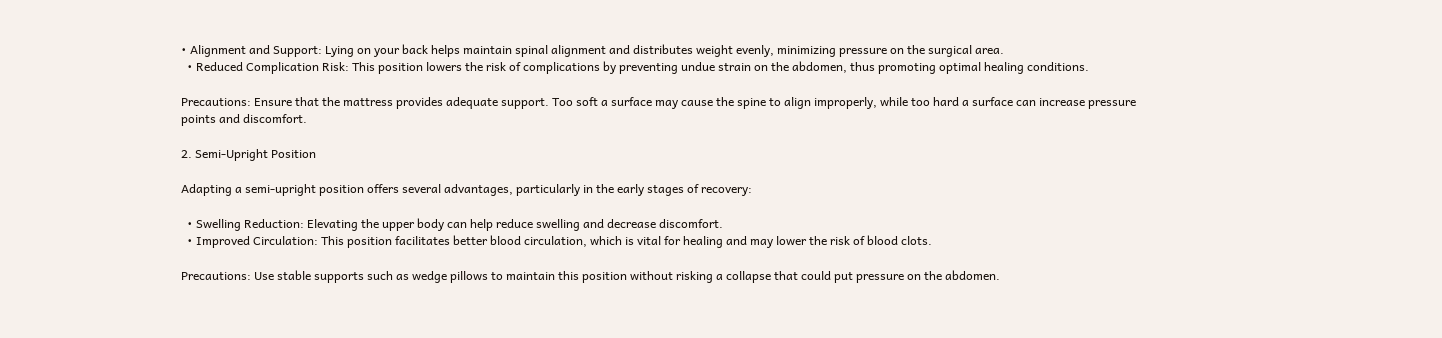• Alignment and Support: Lying on your back helps maintain spinal alignment and distributes weight evenly, minimizing pressure on the surgical area.
  • Reduced Complication Risk: This position lowers the risk of complications by preventing undue strain on the abdomen, thus promoting optimal healing conditions.

Precautions: Ensure that the mattress provides adequate support. Too soft a surface may cause the spine to align improperly, while too hard a surface can increase pressure points and discomfort.

2. Semi-Upright Position

Adapting a semi-upright position offers several advantages, particularly in the early stages of recovery:

  • Swelling Reduction: Elevating the upper body can help reduce swelling and decrease discomfort.
  • Improved Circulation: This position facilitates better blood circulation, which is vital for healing and may lower the risk of blood clots.

Precautions: Use stable supports such as wedge pillows to maintain this position without risking a collapse that could put pressure on the abdomen.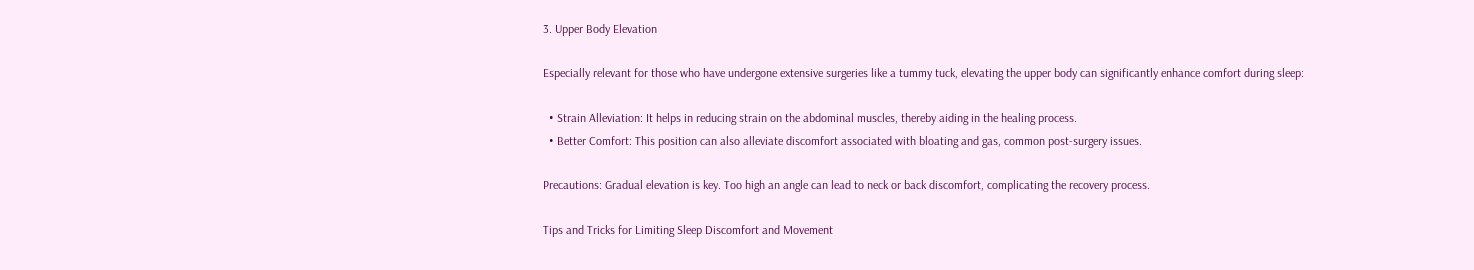3. Upper Body Elevation

Especially relevant for those who have undergone extensive surgeries like a tummy tuck, elevating the upper body can significantly enhance comfort during sleep:

  • Strain Alleviation: It helps in reducing strain on the abdominal muscles, thereby aiding in the healing process.
  • Better Comfort: This position can also alleviate discomfort associated with bloating and gas, common post-surgery issues.

Precautions: Gradual elevation is key. Too high an angle can lead to neck or back discomfort, complicating the recovery process.

Tips and Tricks for Limiting Sleep Discomfort and Movement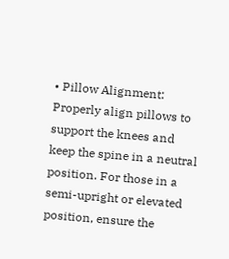• Pillow Alignment: Properly align pillows to support the knees and keep the spine in a neutral position. For those in a semi-upright or elevated position, ensure the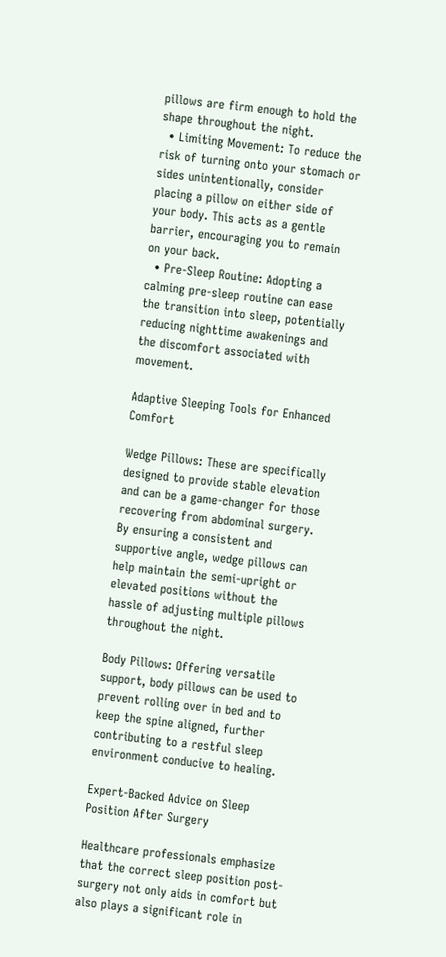pillows are firm enough to hold the shape throughout the night.
  • Limiting Movement: To reduce the risk of turning onto your stomach or sides unintentionally, consider placing a pillow on either side of your body. This acts as a gentle barrier, encouraging you to remain on your back.
  • Pre-Sleep Routine: Adopting a calming pre-sleep routine can ease the transition into sleep, potentially reducing nighttime awakenings and the discomfort associated with movement.

Adaptive Sleeping Tools for Enhanced Comfort

Wedge Pillows: These are specifically designed to provide stable elevation and can be a game-changer for those recovering from abdominal surgery. By ensuring a consistent and supportive angle, wedge pillows can help maintain the semi-upright or elevated positions without the hassle of adjusting multiple pillows throughout the night.

Body Pillows: Offering versatile support, body pillows can be used to prevent rolling over in bed and to keep the spine aligned, further contributing to a restful sleep environment conducive to healing.

Expert-Backed Advice on Sleep Position After Surgery

Healthcare professionals emphasize that the correct sleep position post-surgery not only aids in comfort but also plays a significant role in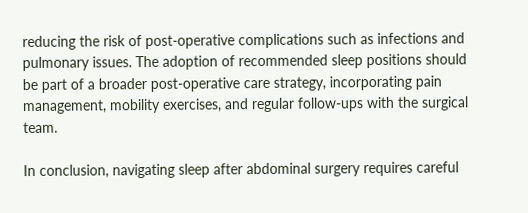reducing the risk of post-operative complications such as infections and pulmonary issues. The adoption of recommended sleep positions should be part of a broader post-operative care strategy, incorporating pain management, mobility exercises, and regular follow-ups with the surgical team.

In conclusion, navigating sleep after abdominal surgery requires careful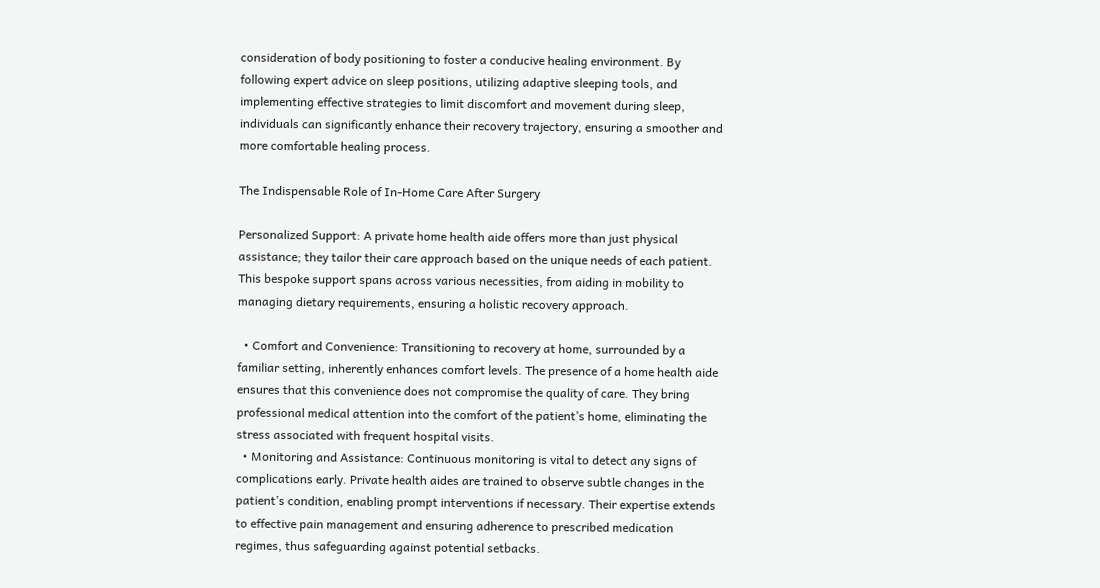consideration of body positioning to foster a conducive healing environment. By following expert advice on sleep positions, utilizing adaptive sleeping tools, and implementing effective strategies to limit discomfort and movement during sleep, individuals can significantly enhance their recovery trajectory, ensuring a smoother and more comfortable healing process.

The Indispensable Role of In-Home Care After Surgery

Personalized Support: A private home health aide offers more than just physical assistance; they tailor their care approach based on the unique needs of each patient. This bespoke support spans across various necessities, from aiding in mobility to managing dietary requirements, ensuring a holistic recovery approach.

  • Comfort and Convenience: Transitioning to recovery at home, surrounded by a familiar setting, inherently enhances comfort levels. The presence of a home health aide ensures that this convenience does not compromise the quality of care. They bring professional medical attention into the comfort of the patient’s home, eliminating the stress associated with frequent hospital visits.
  • Monitoring and Assistance: Continuous monitoring is vital to detect any signs of complications early. Private health aides are trained to observe subtle changes in the patient’s condition, enabling prompt interventions if necessary. Their expertise extends to effective pain management and ensuring adherence to prescribed medication regimes, thus safeguarding against potential setbacks.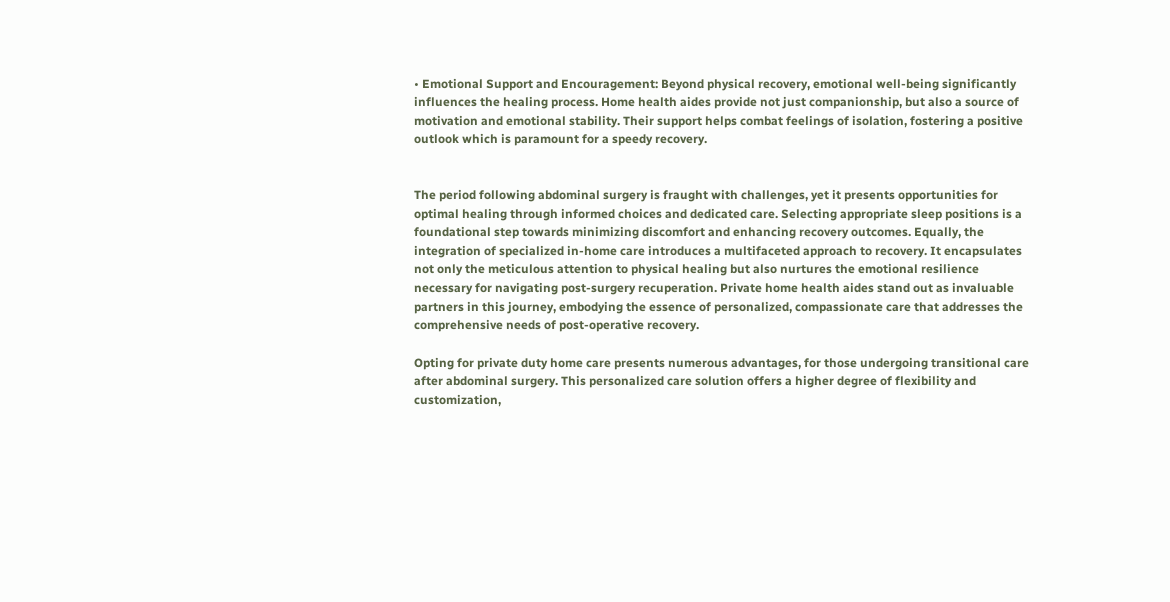• Emotional Support and Encouragement: Beyond physical recovery, emotional well-being significantly influences the healing process. Home health aides provide not just companionship, but also a source of motivation and emotional stability. Their support helps combat feelings of isolation, fostering a positive outlook which is paramount for a speedy recovery.


The period following abdominal surgery is fraught with challenges, yet it presents opportunities for optimal healing through informed choices and dedicated care. Selecting appropriate sleep positions is a foundational step towards minimizing discomfort and enhancing recovery outcomes. Equally, the integration of specialized in-home care introduces a multifaceted approach to recovery. It encapsulates not only the meticulous attention to physical healing but also nurtures the emotional resilience necessary for navigating post-surgery recuperation. Private home health aides stand out as invaluable partners in this journey, embodying the essence of personalized, compassionate care that addresses the comprehensive needs of post-operative recovery.

Opting for private duty home care presents numerous advantages, for those undergoing transitional care after abdominal surgery. This personalized care solution offers a higher degree of flexibility and customization,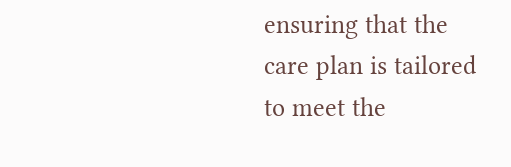ensuring that the care plan is tailored to meet the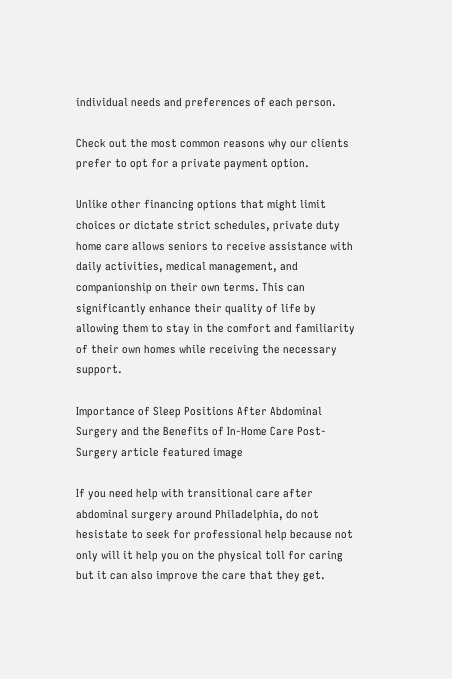individual needs and preferences of each person.

Check out the most common reasons why our clients prefer to opt for a private payment option.

Unlike other financing options that might limit choices or dictate strict schedules, private duty home care allows seniors to receive assistance with daily activities, medical management, and companionship on their own terms. This can significantly enhance their quality of life by allowing them to stay in the comfort and familiarity of their own homes while receiving the necessary support.

Importance of Sleep Positions After Abdominal Surgery and the Benefits of In-Home Care Post-Surgery article featured image

If you need help with transitional care after abdominal surgery around Philadelphia, do not hesistate to seek for professional help because not only will it help you on the physical toll for caring but it can also improve the care that they get.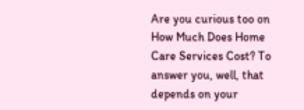Are you curious too on How Much Does Home Care Services Cost? To answer you, well, that depends on your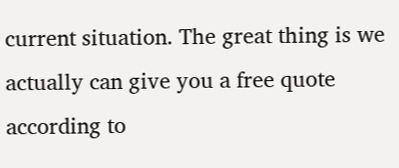current situation. The great thing is we actually can give you a free quote according to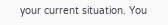your current situation. You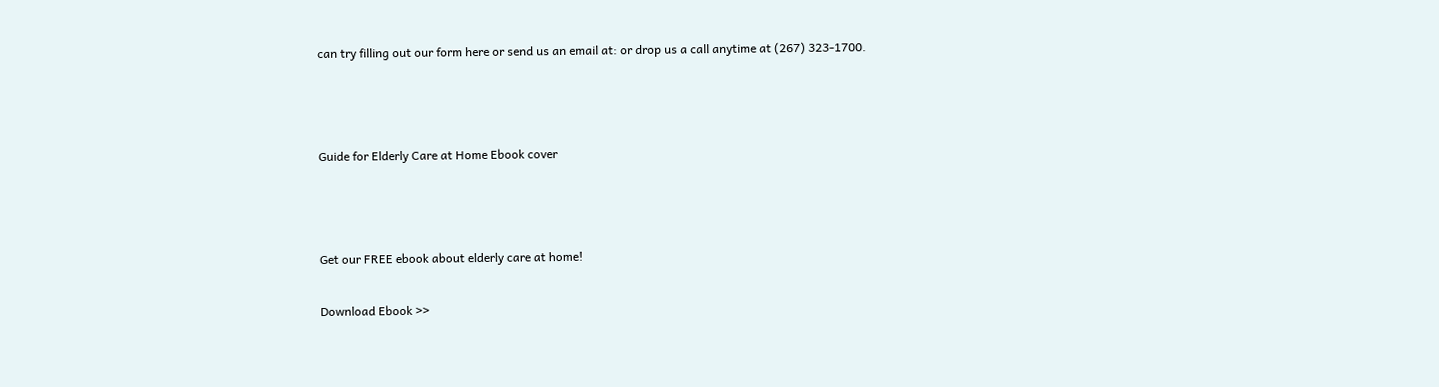can try filling out our form here or send us an email at: or drop us a call anytime at (267) 323-1700.



Guide for Elderly Care at Home Ebook cover



Get our FREE ebook about elderly care at home!

Download Ebook >>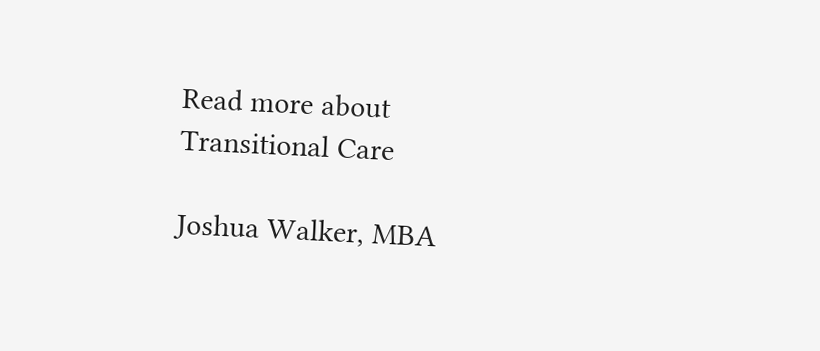Read more about Transitional Care

Joshua Walker, MBA